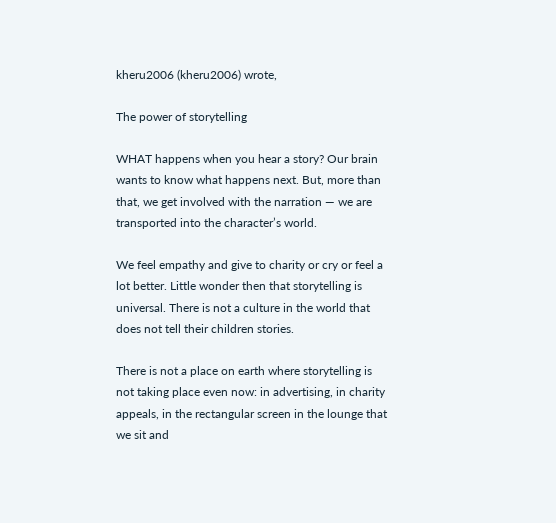kheru2006 (kheru2006) wrote,

The power of storytelling

WHAT happens when you hear a story? Our brain wants to know what happens next. But, more than that, we get involved with the narration — we are transported into the character’s world.

We feel empathy and give to charity or cry or feel a lot better. Little wonder then that storytelling is universal. There is not a culture in the world that does not tell their children stories.

There is not a place on earth where storytelling is not taking place even now: in advertising, in charity appeals, in the rectangular screen in the lounge that we sit and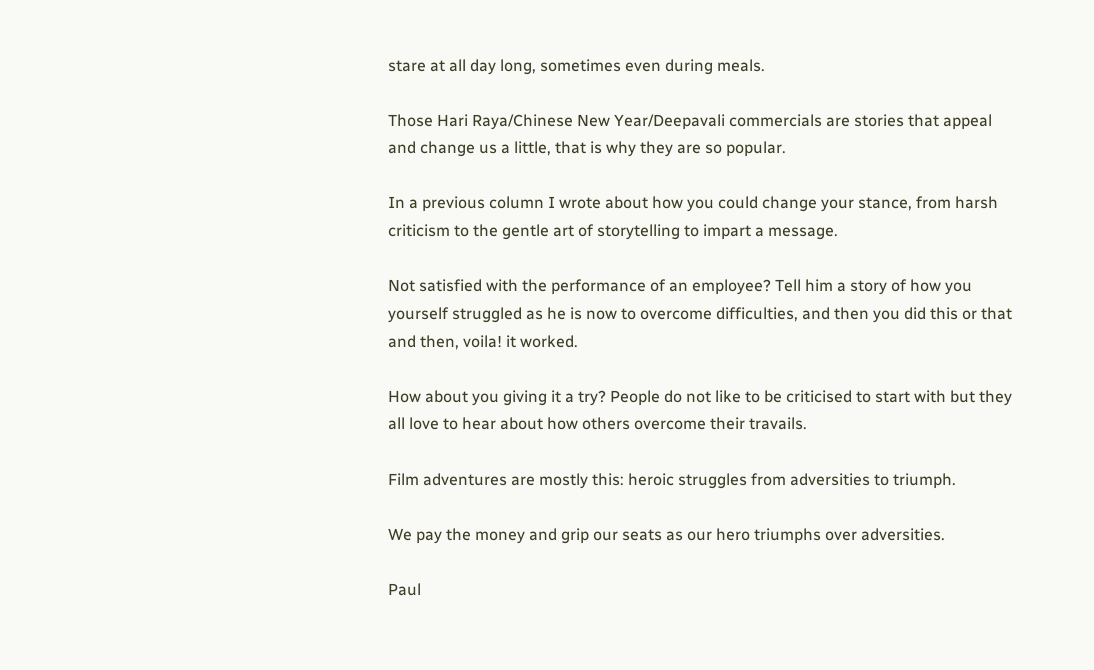stare at all day long, sometimes even during meals.

Those Hari Raya/Chinese New Year/Deepavali commercials are stories that appeal and change us a little, that is why they are so popular.

In a previous column I wrote about how you could change your stance, from harsh criticism to the gentle art of storytelling to impart a message.

Not satisfied with the performance of an employee? Tell him a story of how you yourself struggled as he is now to overcome difficulties, and then you did this or that and then, voila! it worked.

How about you giving it a try? People do not like to be criticised to start with but they all love to hear about how others overcome their travails.

Film adventures are mostly this: heroic struggles from adversities to triumph.

We pay the money and grip our seats as our hero triumphs over adversities.

Paul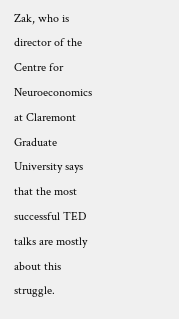Zak, who is director of the Centre for Neuroeconomics at Claremont Graduate University says that the most successful TED talks are mostly about this struggle.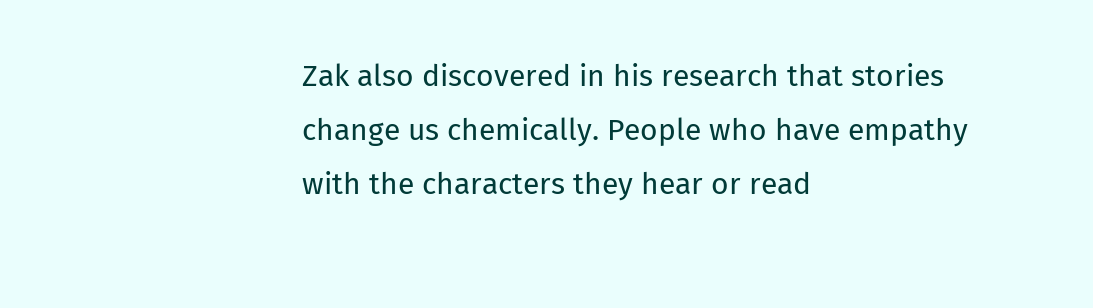Zak also discovered in his research that stories change us chemically. People who have empathy with the characters they hear or read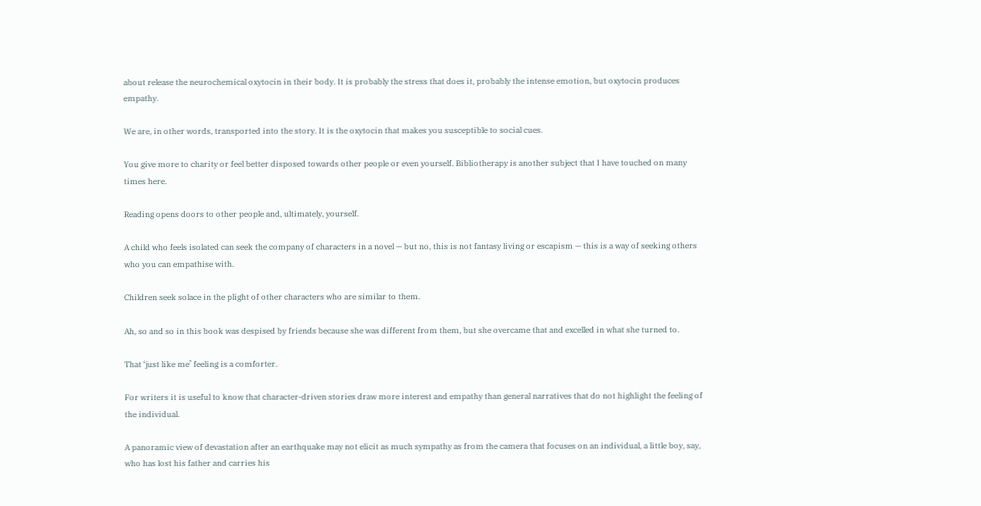about release the neurochemical oxytocin in their body. It is probably the stress that does it, probably the intense emotion, but oxytocin produces empathy.

We are, in other words, transported into the story. It is the oxytocin that makes you susceptible to social cues.

You give more to charity or feel better disposed towards other people or even yourself. Bibliotherapy is another subject that I have touched on many times here.

Reading opens doors to other people and, ultimately, yourself.

A child who feels isolated can seek the company of characters in a novel — but no, this is not fantasy living or escapism — this is a way of seeking others who you can empathise with.

Children seek solace in the plight of other characters who are similar to them.

Ah, so and so in this book was despised by friends because she was different from them, but she overcame that and excelled in what she turned to.

That ‘just like me’ feeling is a comforter.

For writers it is useful to know that character-driven stories draw more interest and empathy than general narratives that do not highlight the feeling of the individual.

A panoramic view of devastation after an earthquake may not elicit as much sympathy as from the camera that focuses on an individual, a little boy, say, who has lost his father and carries his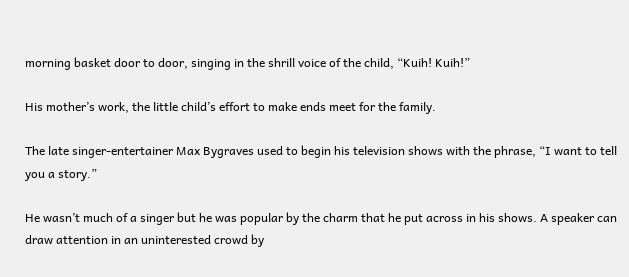morning basket door to door, singing in the shrill voice of the child, “Kuih! Kuih!”

His mother’s work, the little child’s effort to make ends meet for the family.

The late singer-entertainer Max Bygraves used to begin his television shows with the phrase, “I want to tell you a story.”

He wasn’t much of a singer but he was popular by the charm that he put across in his shows. A speaker can draw attention in an uninterested crowd by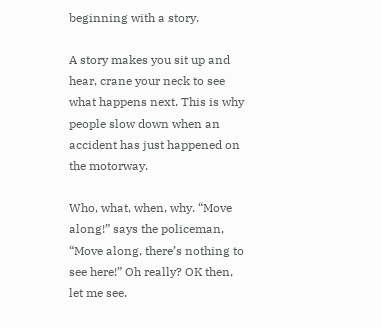beginning with a story.

A story makes you sit up and hear, crane your neck to see what happens next. This is why people slow down when an accident has just happened on the motorway.

Who, what, when, why. “Move along!” says the policeman, “Move along, there’s nothing to see here!” Oh really? OK then, let me see.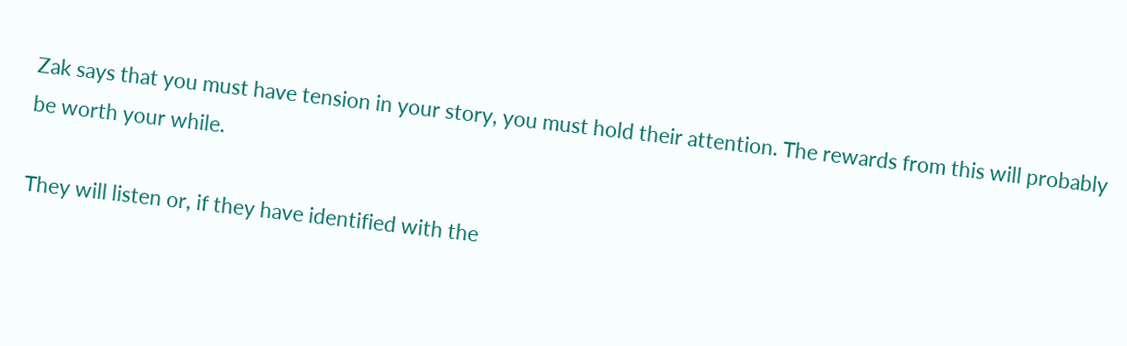Zak says that you must have tension in your story, you must hold their attention. The rewards from this will probably be worth your while.

They will listen or, if they have identified with the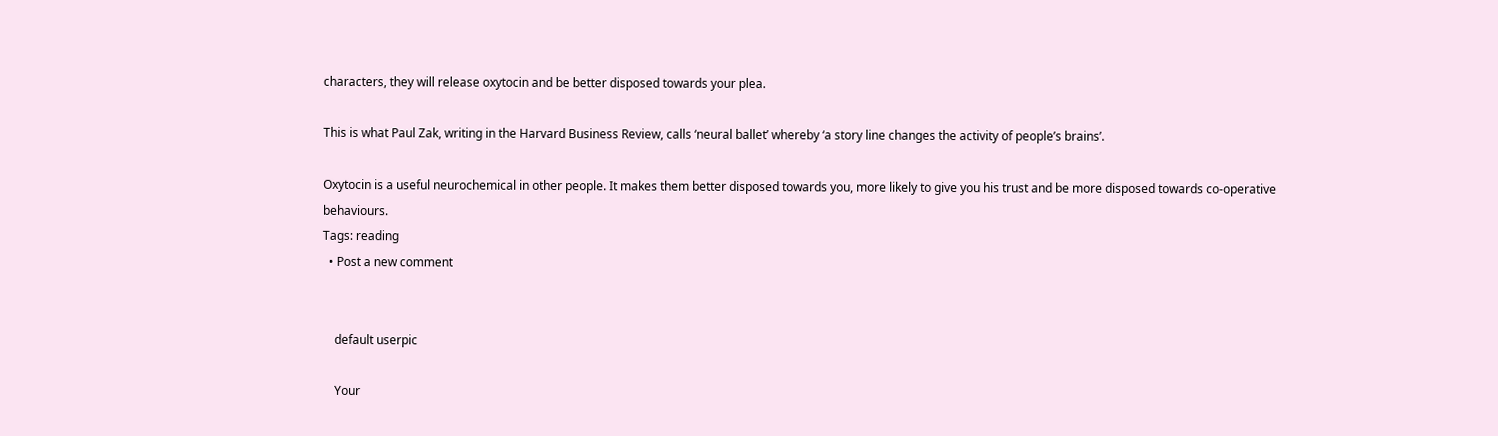characters, they will release oxytocin and be better disposed towards your plea.

This is what Paul Zak, writing in the Harvard Business Review, calls ‘neural ballet’ whereby ‘a story line changes the activity of people’s brains’.

Oxytocin is a useful neurochemical in other people. It makes them better disposed towards you, more likely to give you his trust and be more disposed towards co-operative behaviours.
Tags: reading
  • Post a new comment


    default userpic

    Your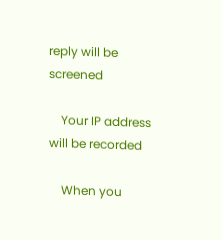reply will be screened

    Your IP address will be recorded

    When you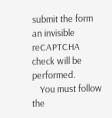submit the form an invisible reCAPTCHA check will be performed.
    You must follow the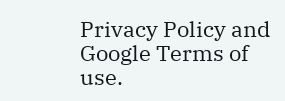Privacy Policy and Google Terms of use.